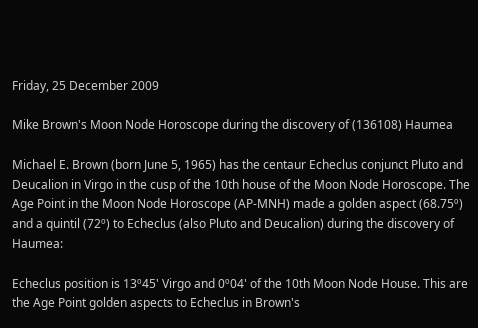Friday, 25 December 2009

Mike Brown's Moon Node Horoscope during the discovery of (136108) Haumea

Michael E. Brown (born June 5, 1965) has the centaur Echeclus conjunct Pluto and Deucalion in Virgo in the cusp of the 10th house of the Moon Node Horoscope. The Age Point in the Moon Node Horoscope (AP-MNH) made a golden aspect (68.75º) and a quintil (72º) to Echeclus (also Pluto and Deucalion) during the discovery of Haumea:

Echeclus position is 13º45' Virgo and 0º04' of the 10th Moon Node House. This are the Age Point golden aspects to Echeclus in Brown's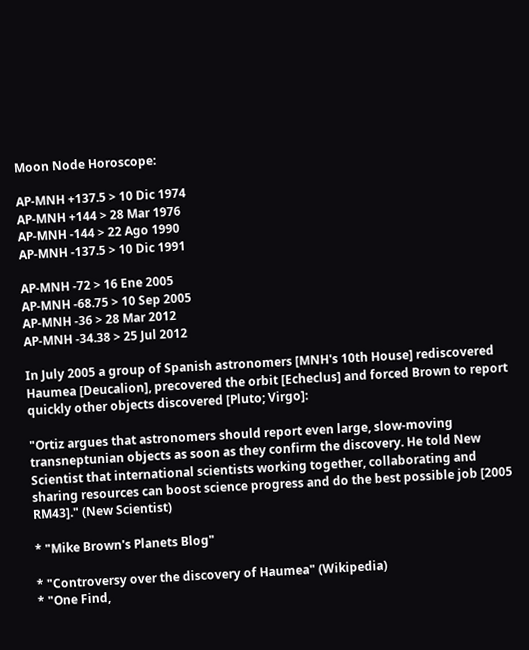Moon Node Horoscope:

AP-MNH +137.5 > 10 Dic 1974
AP-MNH +144 > 28 Mar 1976
AP-MNH -144 > 22 Ago 1990
AP-MNH -137.5 > 10 Dic 1991

AP-MNH -72 > 16 Ene 2005
AP-MNH -68.75 > 10 Sep 2005
AP-MNH -36 > 28 Mar 2012
AP-MNH -34.38 > 25 Jul 2012

In July 2005 a group of Spanish astronomers [MNH's 10th House] rediscovered Haumea [Deucalion], precovered the orbit [Echeclus] and forced Brown to report quickly other objects discovered [Pluto; Virgo]:

"Ortiz argues that astronomers should report even large, slow-moving transneptunian objects as soon as they confirm the discovery. He told New Scientist that international scientists working together, collaborating and sharing resources can boost science progress and do the best possible job [2005 RM43]." (New Scientist)

* "Mike Brown's Planets Blog"

* "Controversy over the discovery of Haumea" (Wikipedia)
* "One Find,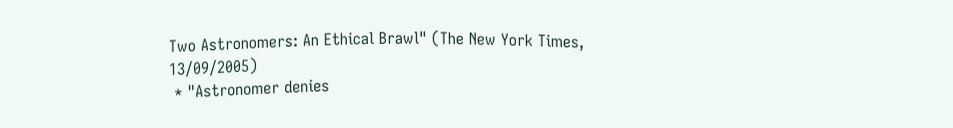Two Astronomers: An Ethical Brawl" (The New York Times, 13/09/2005)
 * "Astronomer denies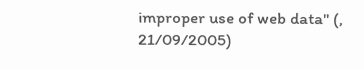improper use of web data" (, 21/09/2005)